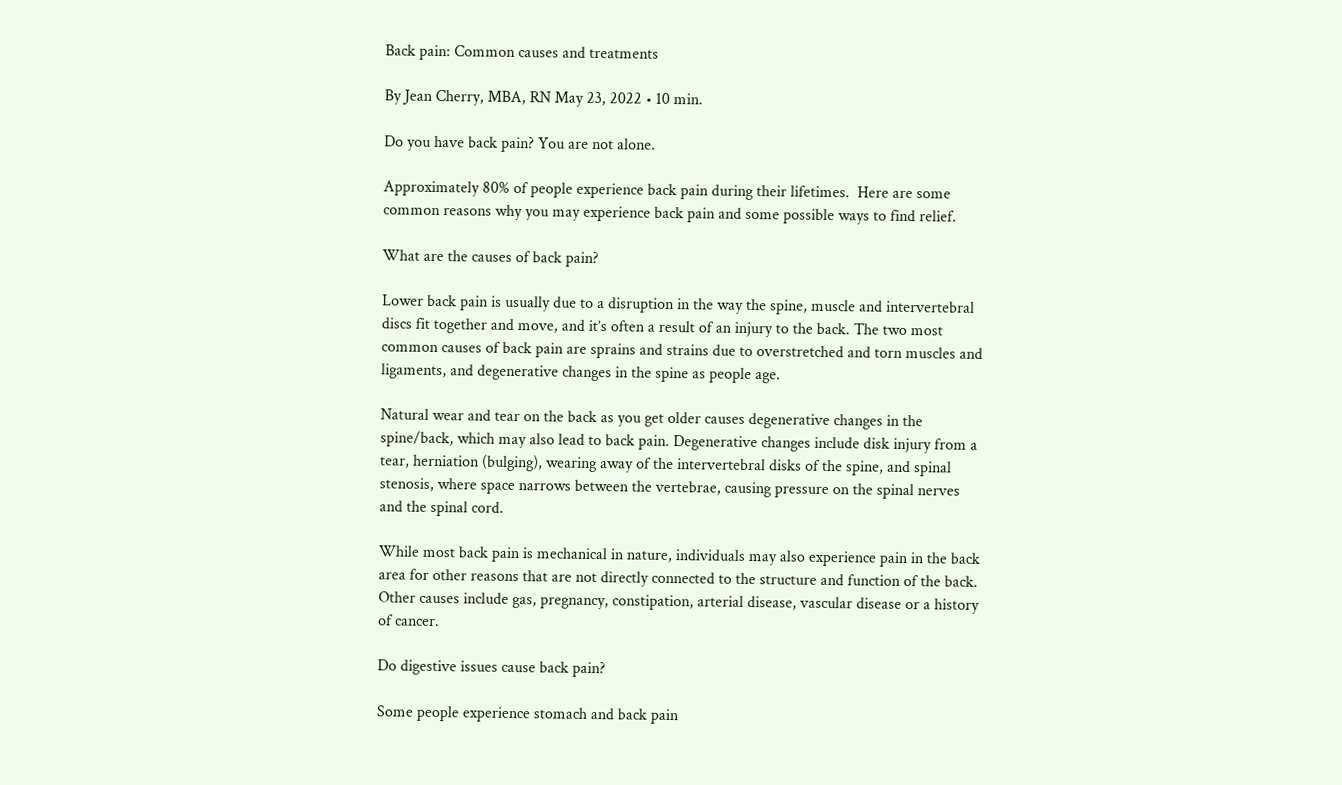Back pain: Common causes and treatments

By Jean Cherry, MBA, RN May 23, 2022 • 10 min.

Do you have back pain? You are not alone.

Approximately 80% of people experience back pain during their lifetimes.  Here are some common reasons why you may experience back pain and some possible ways to find relief.

What are the causes of back pain?

Lower back pain is usually due to a disruption in the way the spine, muscle and intervertebral discs fit together and move, and it’s often a result of an injury to the back. The two most common causes of back pain are sprains and strains due to overstretched and torn muscles and ligaments, and degenerative changes in the spine as people age.

Natural wear and tear on the back as you get older causes degenerative changes in the spine/back, which may also lead to back pain. Degenerative changes include disk injury from a tear, herniation (bulging), wearing away of the intervertebral disks of the spine, and spinal stenosis, where space narrows between the vertebrae, causing pressure on the spinal nerves and the spinal cord.

While most back pain is mechanical in nature, individuals may also experience pain in the back area for other reasons that are not directly connected to the structure and function of the back. Other causes include gas, pregnancy, constipation, arterial disease, vascular disease or a history of cancer.

Do digestive issues cause back pain?

Some people experience stomach and back pain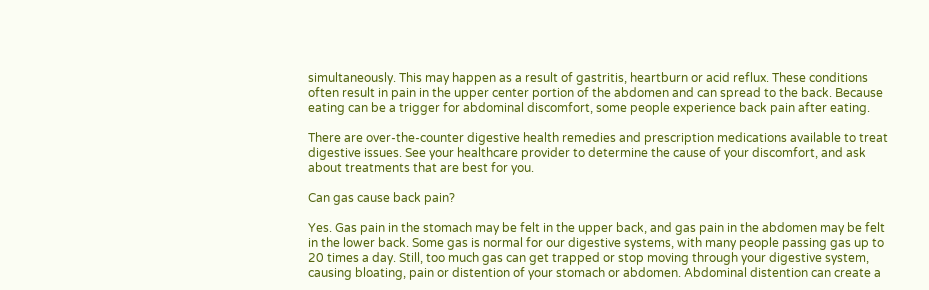simultaneously. This may happen as a result of gastritis, heartburn or acid reflux. These conditions often result in pain in the upper center portion of the abdomen and can spread to the back. Because eating can be a trigger for abdominal discomfort, some people experience back pain after eating.

There are over-the-counter digestive health remedies and prescription medications available to treat digestive issues. See your healthcare provider to determine the cause of your discomfort, and ask about treatments that are best for you.

Can gas cause back pain?

Yes. Gas pain in the stomach may be felt in the upper back, and gas pain in the abdomen may be felt in the lower back. Some gas is normal for our digestive systems, with many people passing gas up to 20 times a day. Still, too much gas can get trapped or stop moving through your digestive system, causing bloating, pain or distention of your stomach or abdomen. Abdominal distention can create a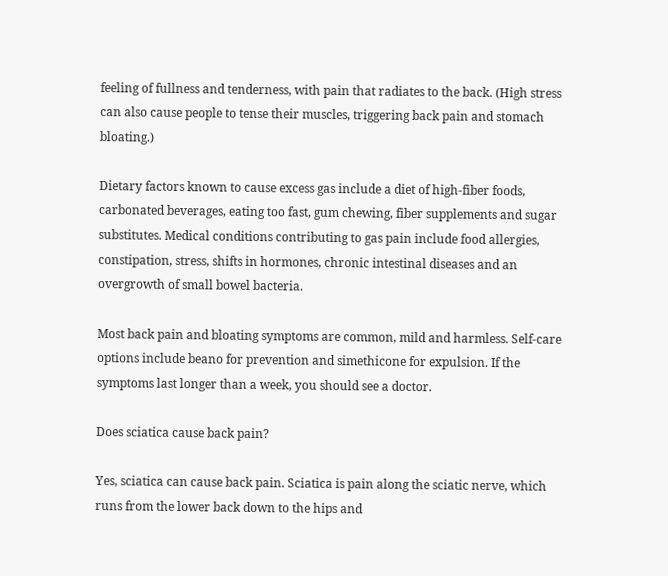feeling of fullness and tenderness, with pain that radiates to the back. (High stress can also cause people to tense their muscles, triggering back pain and stomach bloating.)

Dietary factors known to cause excess gas include a diet of high-fiber foods, carbonated beverages, eating too fast, gum chewing, fiber supplements and sugar substitutes. Medical conditions contributing to gas pain include food allergies, constipation, stress, shifts in hormones, chronic intestinal diseases and an overgrowth of small bowel bacteria.

Most back pain and bloating symptoms are common, mild and harmless. Self-care options include beano for prevention and simethicone for expulsion. If the symptoms last longer than a week, you should see a doctor.

Does sciatica cause back pain?

Yes, sciatica can cause back pain. Sciatica is pain along the sciatic nerve, which runs from the lower back down to the hips and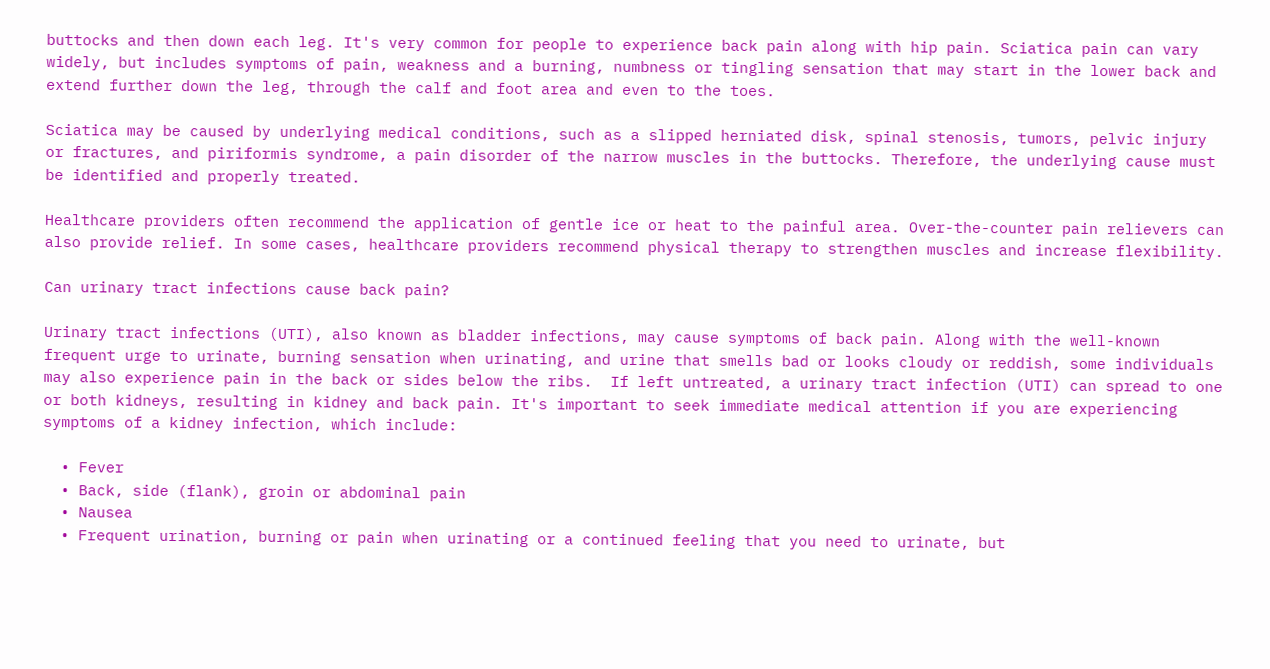buttocks and then down each leg. It's very common for people to experience back pain along with hip pain. Sciatica pain can vary widely, but includes symptoms of pain, weakness and a burning, numbness or tingling sensation that may start in the lower back and extend further down the leg, through the calf and foot area and even to the toes.

Sciatica may be caused by underlying medical conditions, such as a slipped herniated disk, spinal stenosis, tumors, pelvic injury or fractures, and piriformis syndrome, a pain disorder of the narrow muscles in the buttocks. Therefore, the underlying cause must be identified and properly treated.

Healthcare providers often recommend the application of gentle ice or heat to the painful area. Over-the-counter pain relievers can also provide relief. In some cases, healthcare providers recommend physical therapy to strengthen muscles and increase flexibility.

Can urinary tract infections cause back pain?

Urinary tract infections (UTI), also known as bladder infections, may cause symptoms of back pain. Along with the well-known frequent urge to urinate, burning sensation when urinating, and urine that smells bad or looks cloudy or reddish, some individuals may also experience pain in the back or sides below the ribs.  If left untreated, a urinary tract infection (UTI) can spread to one or both kidneys, resulting in kidney and back pain. It's important to seek immediate medical attention if you are experiencing symptoms of a kidney infection, which include:

  • Fever
  • Back, side (flank), groin or abdominal pain
  • Nausea
  • Frequent urination, burning or pain when urinating or a continued feeling that you need to urinate, but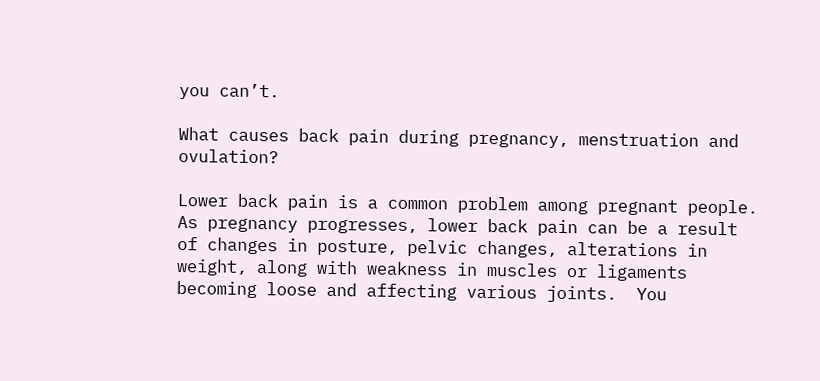you can’t.

What causes back pain during pregnancy, menstruation and ovulation?

Lower back pain is a common problem among pregnant people. As pregnancy progresses, lower back pain can be a result of changes in posture, pelvic changes, alterations in weight, along with weakness in muscles or ligaments becoming loose and affecting various joints.  You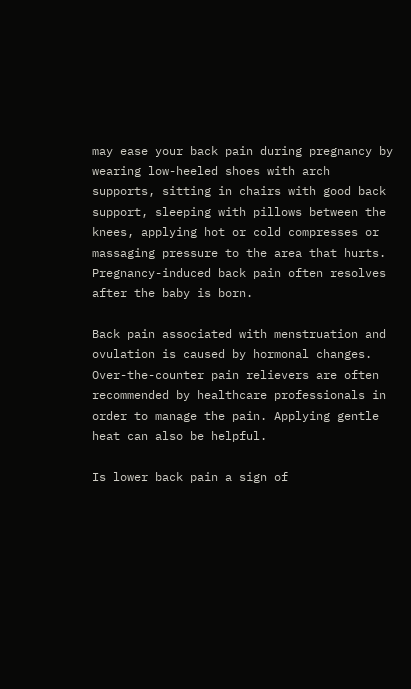may ease your back pain during pregnancy by wearing low-heeled shoes with arch supports, sitting in chairs with good back support, sleeping with pillows between the knees, applying hot or cold compresses or massaging pressure to the area that hurts. Pregnancy-induced back pain often resolves after the baby is born.

Back pain associated with menstruation and ovulation is caused by hormonal changes. Over-the-counter pain relievers are often recommended by healthcare professionals in order to manage the pain. Applying gentle heat can also be helpful.

Is lower back pain a sign of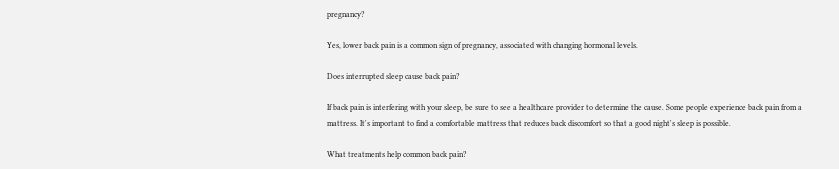pregnancy?

Yes, lower back pain is a common sign of pregnancy, associated with changing hormonal levels.

Does interrupted sleep cause back pain?

If back pain is interfering with your sleep, be sure to see a healthcare provider to determine the cause. Some people experience back pain from a mattress. It's important to find a comfortable mattress that reduces back discomfort so that a good night's sleep is possible.

What treatments help common back pain?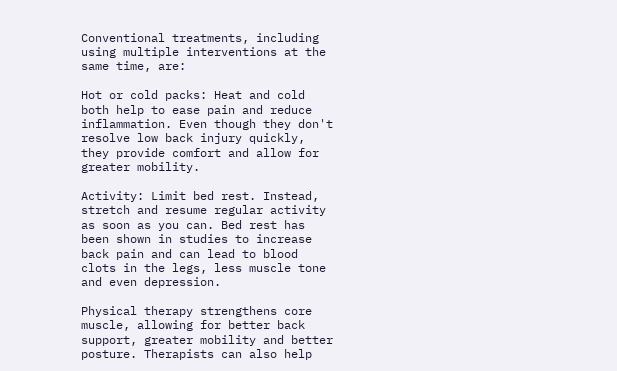Conventional treatments, including using multiple interventions at the same time, are:

Hot or cold packs: Heat and cold both help to ease pain and reduce inflammation. Even though they don't resolve low back injury quickly, they provide comfort and allow for greater mobility.

Activity: Limit bed rest. Instead, stretch and resume regular activity as soon as you can. Bed rest has been shown in studies to increase back pain and can lead to blood clots in the legs, less muscle tone and even depression.

Physical therapy strengthens core muscle, allowing for better back support, greater mobility and better posture. Therapists can also help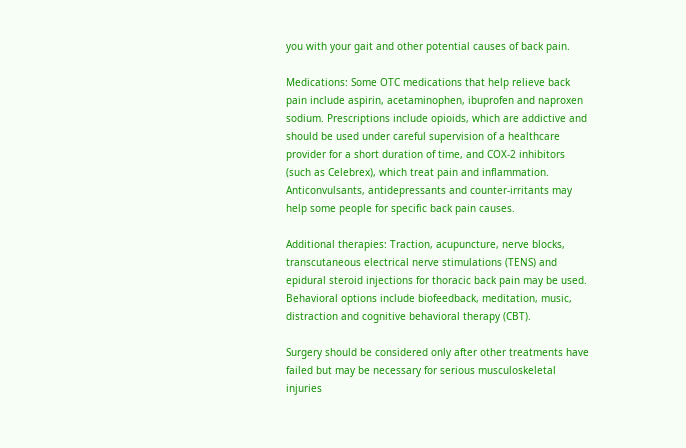you with your gait and other potential causes of back pain.

Medications: Some OTC medications that help relieve back pain include aspirin, acetaminophen, ibuprofen and naproxen sodium. Prescriptions include opioids, which are addictive and should be used under careful supervision of a healthcare provider for a short duration of time, and COX-2 inhibitors (such as Celebrex), which treat pain and inflammation. Anticonvulsants, antidepressants and counter-irritants may help some people for specific back pain causes.

Additional therapies: Traction, acupuncture, nerve blocks, transcutaneous electrical nerve stimulations (TENS) and epidural steroid injections for thoracic back pain may be used. Behavioral options include biofeedback, meditation, music, distraction and cognitive behavioral therapy (CBT).

Surgery should be considered only after other treatments have failed but may be necessary for serious musculoskeletal injuries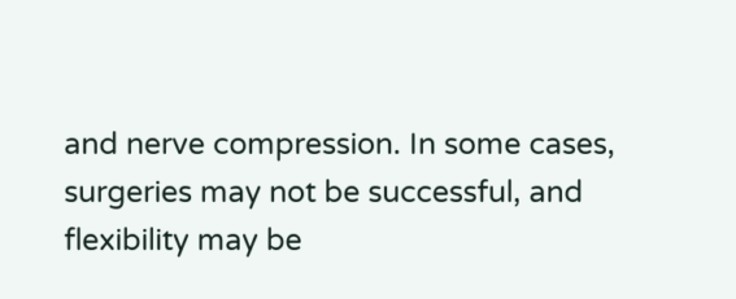and nerve compression. In some cases, surgeries may not be successful, and flexibility may be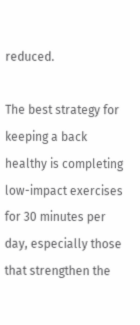reduced.

The best strategy for keeping a back healthy is completing low-impact exercises for 30 minutes per day, especially those that strengthen the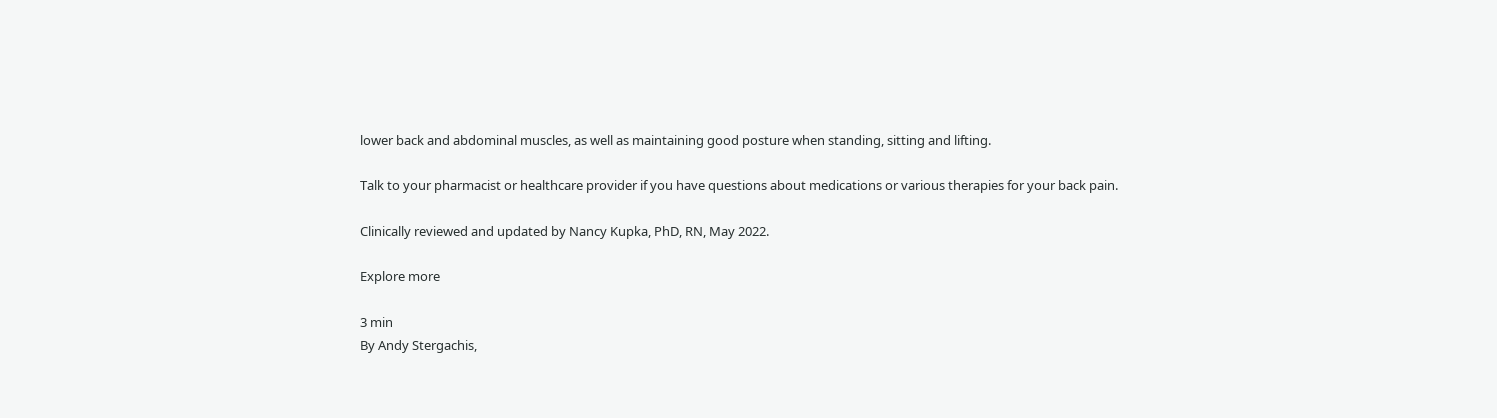lower back and abdominal muscles, as well as maintaining good posture when standing, sitting and lifting.

Talk to your pharmacist or healthcare provider if you have questions about medications or various therapies for your back pain.

Clinically reviewed and updated by Nancy Kupka, PhD, RN, May 2022.

Explore more

3 min
By Andy Stergachis,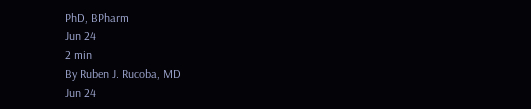PhD, BPharm
Jun 24
2 min
By Ruben J. Rucoba, MD
Jun 24